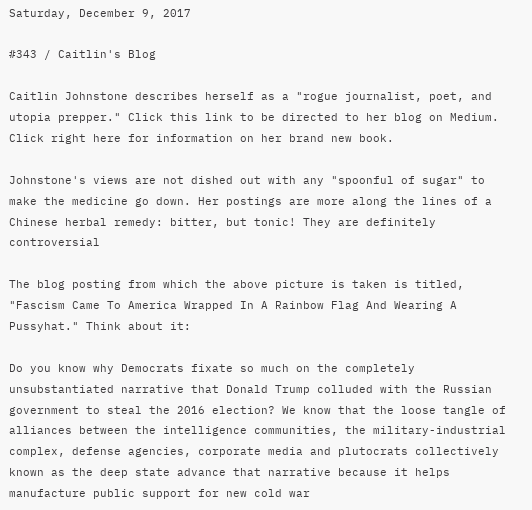Saturday, December 9, 2017

#343 / Caitlin's Blog

Caitlin Johnstone describes herself as a "rogue journalist, poet, and utopia prepper." Click this link to be directed to her blog on Medium. Click right here for information on her brand new book.

Johnstone's views are not dished out with any "spoonful of sugar" to make the medicine go down. Her postings are more along the lines of a Chinese herbal remedy: bitter, but tonic! They are definitely controversial

The blog posting from which the above picture is taken is titled, "Fascism Came To America Wrapped In A Rainbow Flag And Wearing A Pussyhat." Think about it:

Do you know why Democrats fixate so much on the completely unsubstantiated narrative that Donald Trump colluded with the Russian government to steal the 2016 election? We know that the loose tangle of alliances between the intelligence communities, the military-industrial complex, defense agencies, corporate media and plutocrats collectively known as the deep state advance that narrative because it helps manufacture public support for new cold war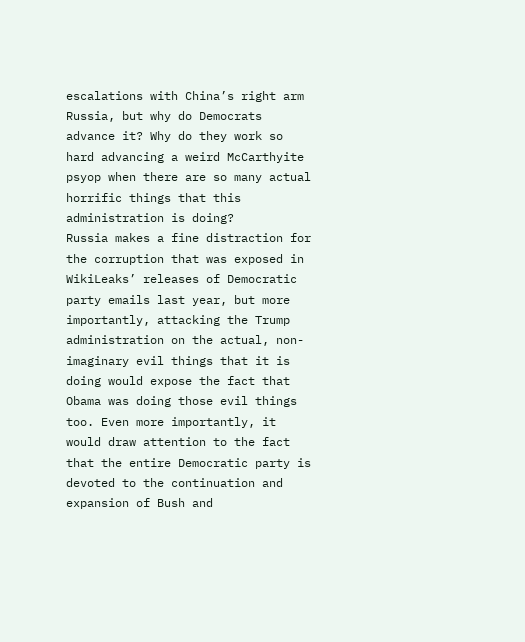escalations with China’s right arm Russia, but why do Democrats advance it? Why do they work so hard advancing a weird McCarthyite psyop when there are so many actual horrific things that this administration is doing?
Russia makes a fine distraction for the corruption that was exposed in WikiLeaks’ releases of Democratic party emails last year, but more importantly, attacking the Trump administration on the actual, non-imaginary evil things that it is doing would expose the fact that Obama was doing those evil things too. Even more importantly, it would draw attention to the fact that the entire Democratic party is devoted to the continuation and expansion of Bush and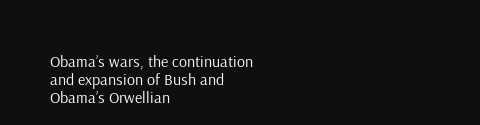Obama’s wars, the continuation and expansion of Bush and Obama’s Orwellian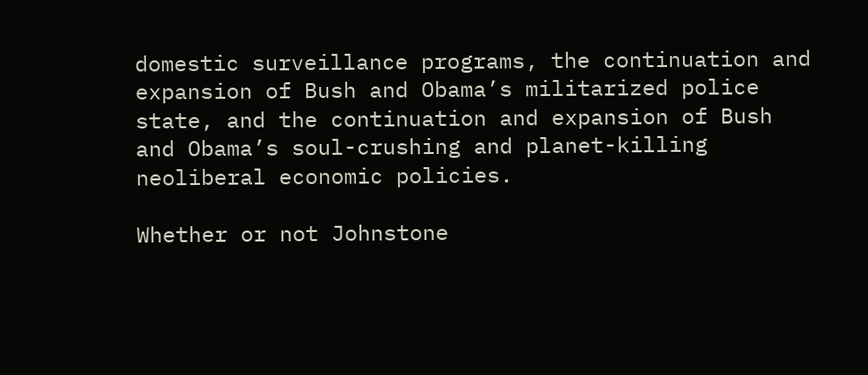domestic surveillance programs, the continuation and expansion of Bush and Obama’s militarized police state, and the continuation and expansion of Bush and Obama’s soul-crushing and planet-killing neoliberal economic policies.

Whether or not Johnstone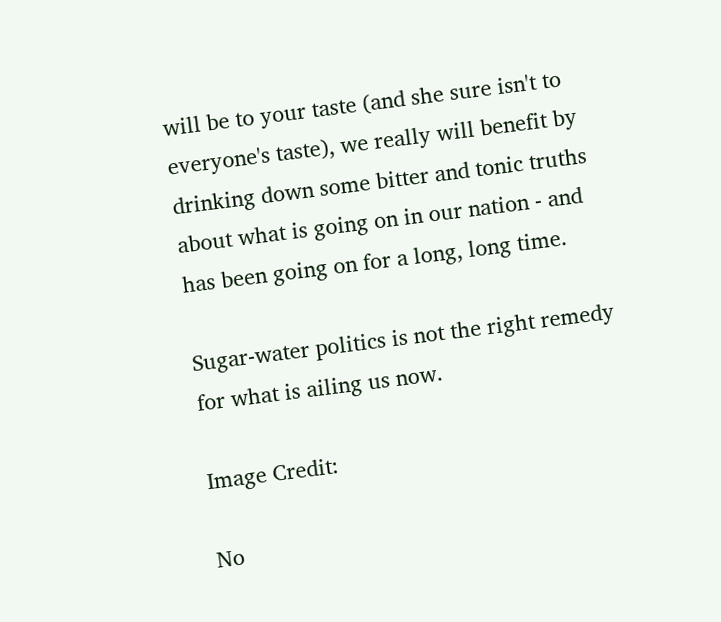will be to your taste (and she sure isn't to everyone's taste), we really will benefit by drinking down some bitter and tonic truths about what is going on in our nation - and has been going on for a long, long time.

Sugar-water politics is not the right remedy for what is ailing us now.

Image Credit:

No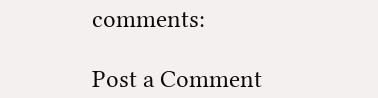comments:

Post a Comment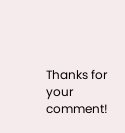Thanks for your comment!